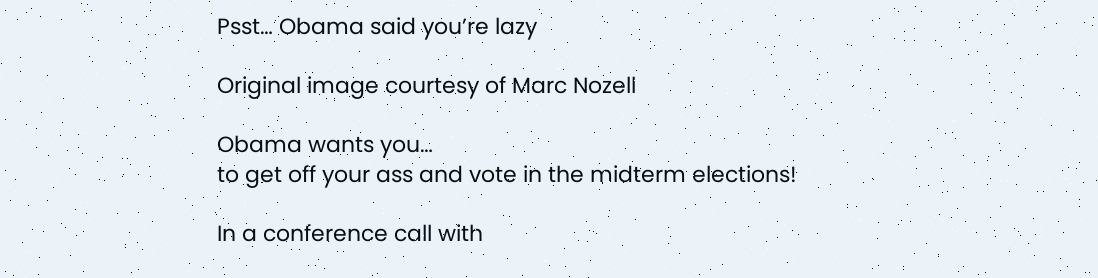Psst… Obama said you’re lazy

Original image courtesy of Marc Nozell

Obama wants you…
to get off your ass and vote in the midterm elections!

In a conference call with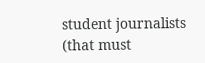student journalists (that must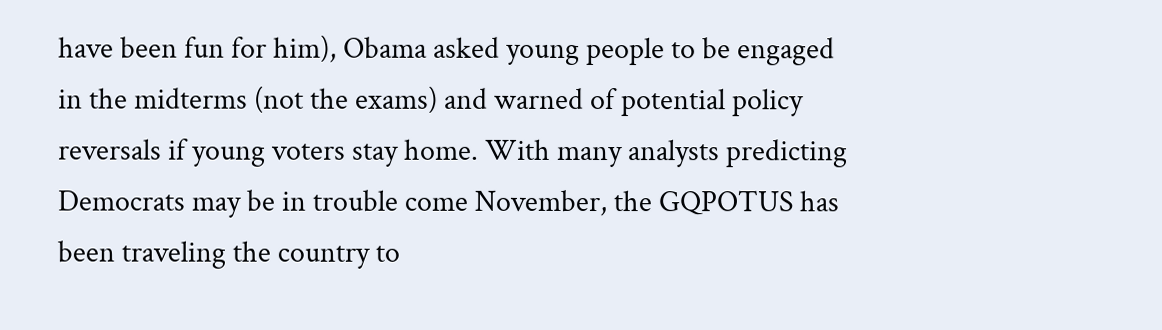have been fun for him), Obama asked young people to be engaged in the midterms (not the exams) and warned of potential policy reversals if young voters stay home. With many analysts predicting Democrats may be in trouble come November, the GQPOTUS has been traveling the country to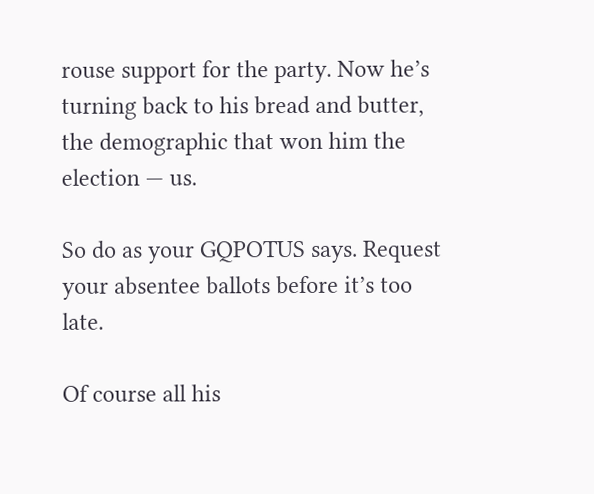rouse support for the party. Now he’s turning back to his bread and butter, the demographic that won him the election — us.

So do as your GQPOTUS says. Request your absentee ballots before it’s too late.

Of course all his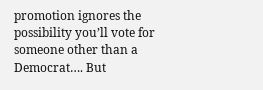promotion ignores the possibility you’ll vote for someone other than a Democrat…. But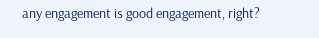any engagement is good engagement, right?